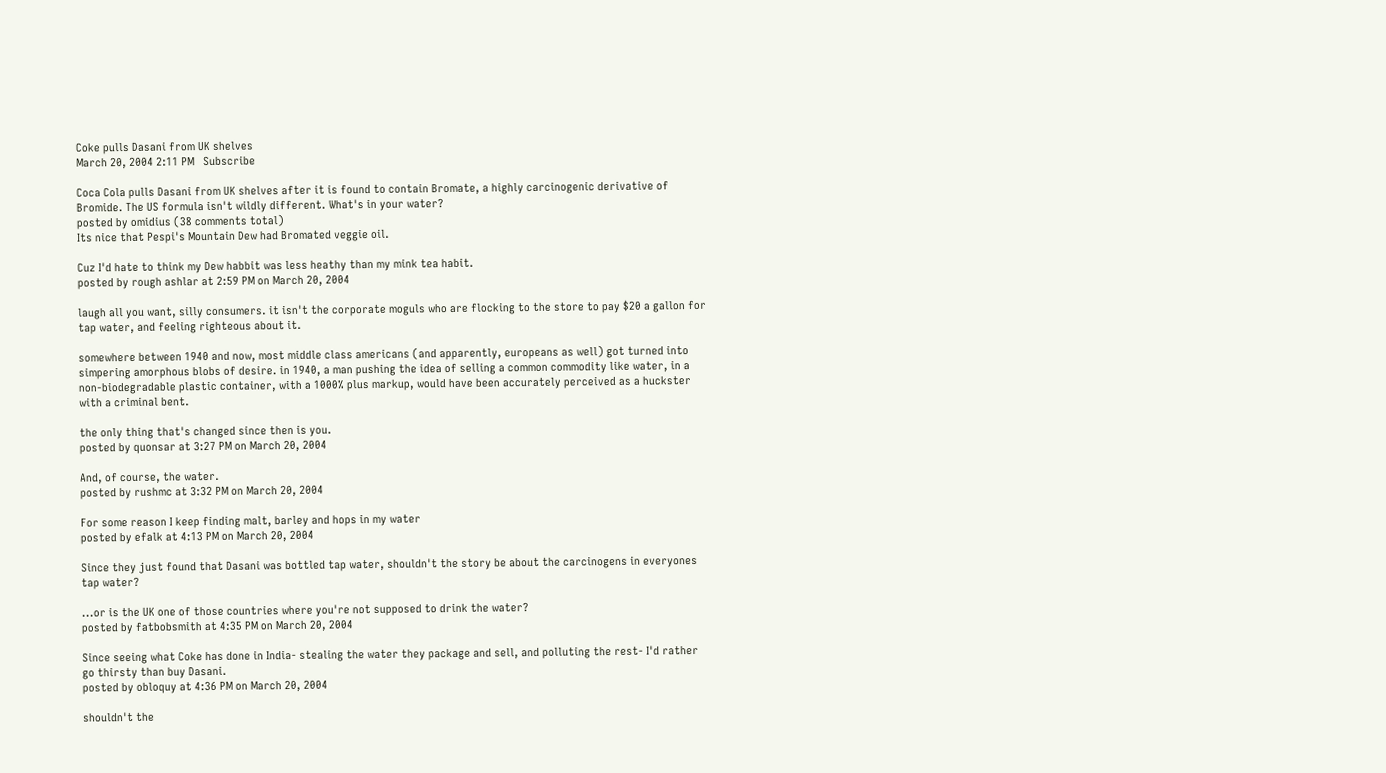Coke pulls Dasani from UK shelves
March 20, 2004 2:11 PM   Subscribe

Coca Cola pulls Dasani from UK shelves after it is found to contain Bromate, a highly carcinogenic derivative of Bromide. The US formula isn't wildly different. What's in your water?
posted by omidius (38 comments total)
Its nice that Pespi's Mountain Dew had Bromated veggie oil.

Cuz I'd hate to think my Dew habbit was less heathy than my mink tea habit.
posted by rough ashlar at 2:59 PM on March 20, 2004

laugh all you want, silly consumers. it isn't the corporate moguls who are flocking to the store to pay $20 a gallon for tap water, and feeling righteous about it.

somewhere between 1940 and now, most middle class americans (and apparently, europeans as well) got turned into simpering amorphous blobs of desire. in 1940, a man pushing the idea of selling a common commodity like water, in a non-biodegradable plastic container, with a 1000% plus markup, would have been accurately perceived as a huckster with a criminal bent.

the only thing that's changed since then is you.
posted by quonsar at 3:27 PM on March 20, 2004

And, of course, the water.
posted by rushmc at 3:32 PM on March 20, 2004

For some reason I keep finding malt, barley and hops in my water
posted by efalk at 4:13 PM on March 20, 2004

Since they just found that Dasani was bottled tap water, shouldn't the story be about the carcinogens in everyones tap water?

...or is the UK one of those countries where you're not supposed to drink the water?
posted by fatbobsmith at 4:35 PM on March 20, 2004

Since seeing what Coke has done in India- stealing the water they package and sell, and polluting the rest- I'd rather go thirsty than buy Dasani.
posted by obloquy at 4:36 PM on March 20, 2004

shouldn't the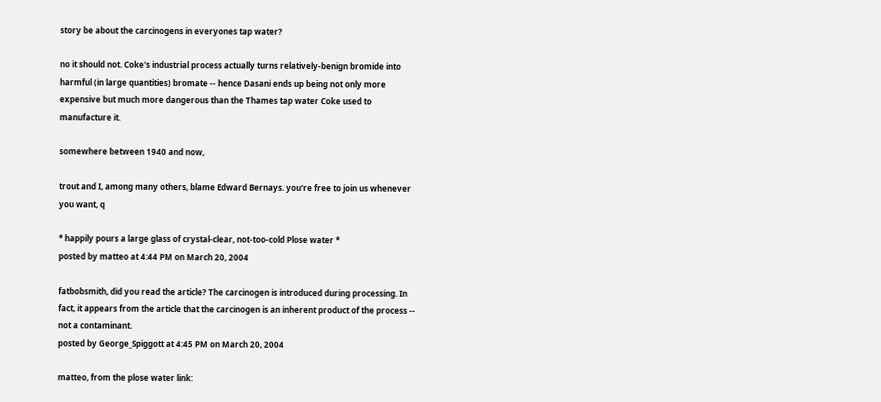story be about the carcinogens in everyones tap water?

no it should not. Coke's industrial process actually turns relatively-benign bromide into harmful (in large quantities) bromate -- hence Dasani ends up being not only more expensive but much more dangerous than the Thames tap water Coke used to manufacture it.

somewhere between 1940 and now,

trout and I, among many others, blame Edward Bernays. you're free to join us whenever you want, q

* happily pours a large glass of crystal-clear, not-too-cold Plose water *
posted by matteo at 4:44 PM on March 20, 2004

fatbobsmith, did you read the article? The carcinogen is introduced during processing. In fact, it appears from the article that the carcinogen is an inherent product of the process -- not a contaminant.
posted by George_Spiggott at 4:45 PM on March 20, 2004

matteo, from the plose water link: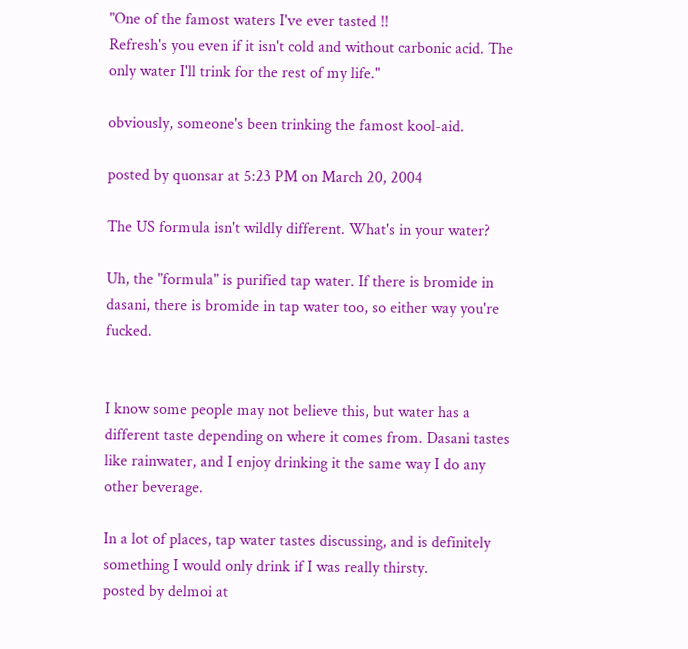"One of the famost waters I've ever tasted !!
Refresh's you even if it isn't cold and without carbonic acid. The only water I'll trink for the rest of my life."

obviously, someone's been trinking the famost kool-aid.

posted by quonsar at 5:23 PM on March 20, 2004

The US formula isn't wildly different. What's in your water?

Uh, the "formula" is purified tap water. If there is bromide in dasani, there is bromide in tap water too, so either way you're fucked.


I know some people may not believe this, but water has a different taste depending on where it comes from. Dasani tastes like rainwater, and I enjoy drinking it the same way I do any other beverage.

In a lot of places, tap water tastes discussing, and is definitely something I would only drink if I was really thirsty.
posted by delmoi at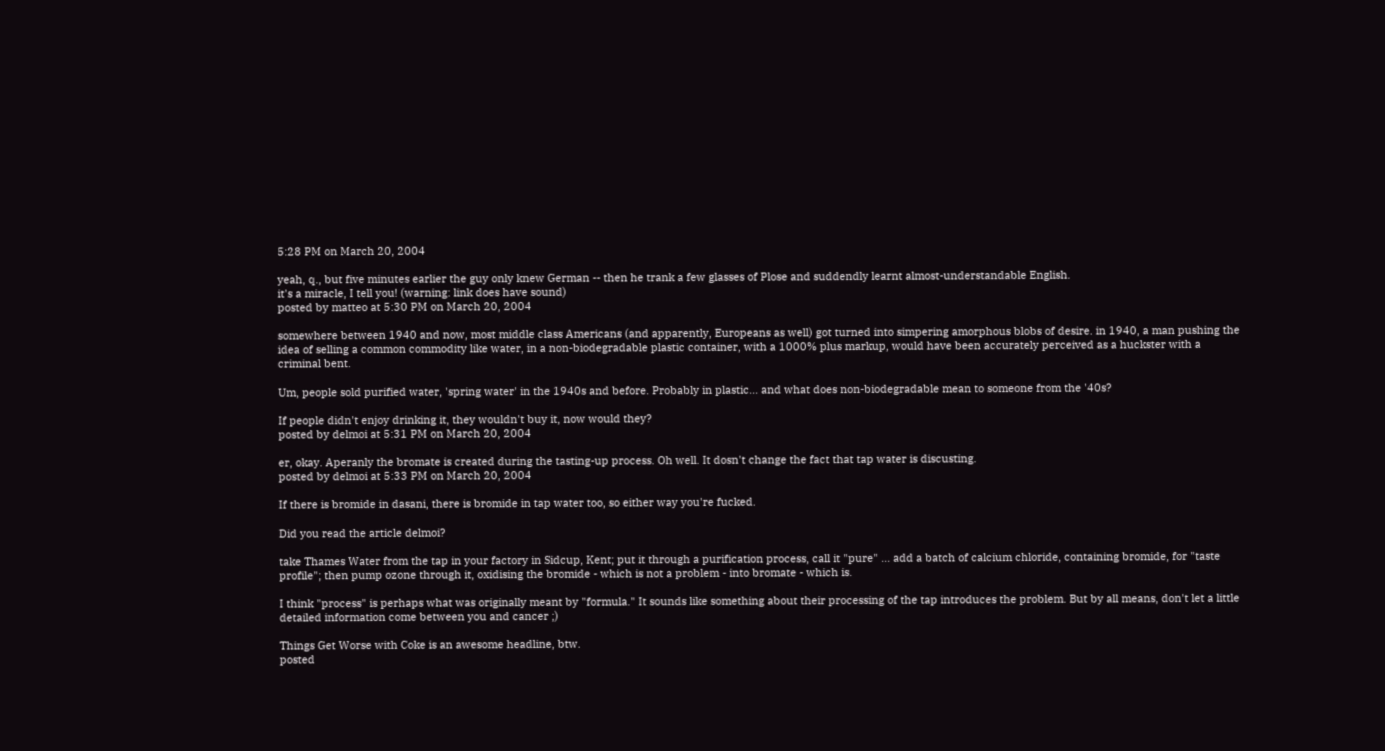5:28 PM on March 20, 2004

yeah, q., but five minutes earlier the guy only knew German -- then he trank a few glasses of Plose and suddendly learnt almost-understandable English.
it's a miracle, I tell you! (warning: link does have sound)
posted by matteo at 5:30 PM on March 20, 2004

somewhere between 1940 and now, most middle class Americans (and apparently, Europeans as well) got turned into simpering amorphous blobs of desire. in 1940, a man pushing the idea of selling a common commodity like water, in a non-biodegradable plastic container, with a 1000% plus markup, would have been accurately perceived as a huckster with a criminal bent.

Um, people sold purified water, 'spring water' in the 1940s and before. Probably in plastic... and what does non-biodegradable mean to someone from the '40s?

If people didn't enjoy drinking it, they wouldn't buy it, now would they?
posted by delmoi at 5:31 PM on March 20, 2004

er, okay. Aperanly the bromate is created during the tasting-up process. Oh well. It dosn't change the fact that tap water is discusting.
posted by delmoi at 5:33 PM on March 20, 2004

If there is bromide in dasani, there is bromide in tap water too, so either way you're fucked.

Did you read the article delmoi?

take Thames Water from the tap in your factory in Sidcup, Kent; put it through a purification process, call it "pure" ... add a batch of calcium chloride, containing bromide, for "taste profile"; then pump ozone through it, oxidising the bromide - which is not a problem - into bromate - which is.

I think "process" is perhaps what was originally meant by "formula." It sounds like something about their processing of the tap introduces the problem. But by all means, don't let a little detailed information come between you and cancer ;)

Things Get Worse with Coke is an awesome headline, btw.
posted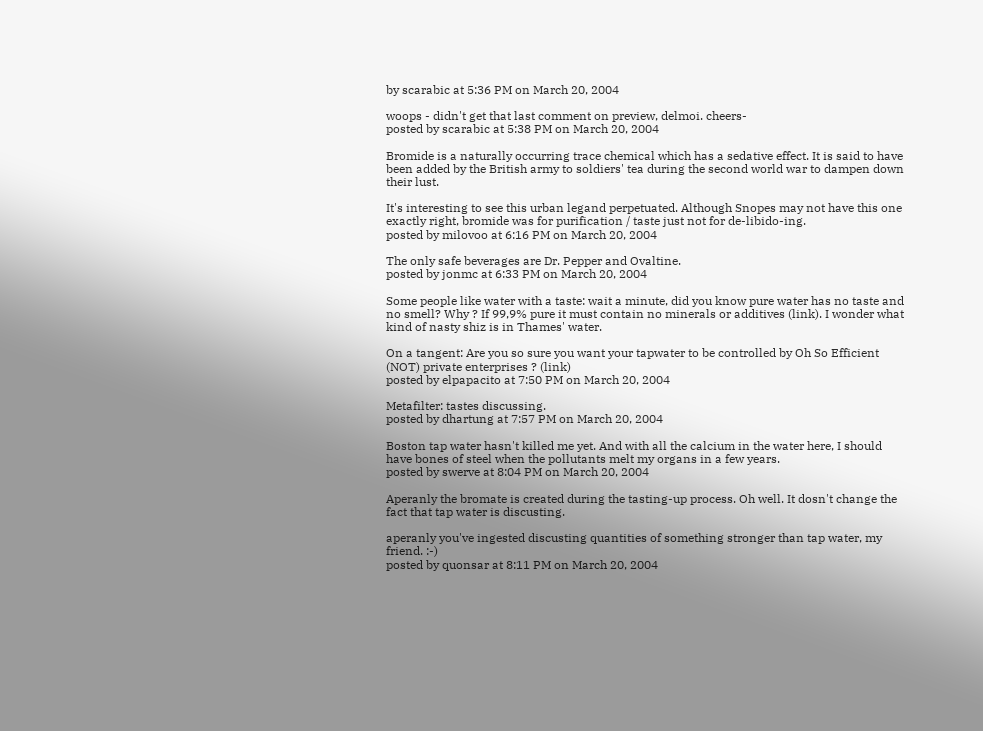by scarabic at 5:36 PM on March 20, 2004

woops - didn't get that last comment on preview, delmoi. cheers-
posted by scarabic at 5:38 PM on March 20, 2004

Bromide is a naturally occurring trace chemical which has a sedative effect. It is said to have been added by the British army to soldiers' tea during the second world war to dampen down their lust.

It's interesting to see this urban legand perpetuated. Although Snopes may not have this one exactly right, bromide was for purification / taste just not for de-libido-ing.
posted by milovoo at 6:16 PM on March 20, 2004

The only safe beverages are Dr. Pepper and Ovaltine.
posted by jonmc at 6:33 PM on March 20, 2004

Some people like water with a taste: wait a minute, did you know pure water has no taste and no smell? Why ? If 99,9% pure it must contain no minerals or additives (link). I wonder what kind of nasty shiz is in Thames' water.

On a tangent: Are you so sure you want your tapwater to be controlled by Oh So Efficient (NOT) private enterprises ? (link)
posted by elpapacito at 7:50 PM on March 20, 2004

Metafilter: tastes discussing.
posted by dhartung at 7:57 PM on March 20, 2004

Boston tap water hasn't killed me yet. And with all the calcium in the water here, I should have bones of steel when the pollutants melt my organs in a few years.
posted by swerve at 8:04 PM on March 20, 2004

Aperanly the bromate is created during the tasting-up process. Oh well. It dosn't change the fact that tap water is discusting.

aperanly you've ingested discusting quantities of something stronger than tap water, my friend. :-)
posted by quonsar at 8:11 PM on March 20, 2004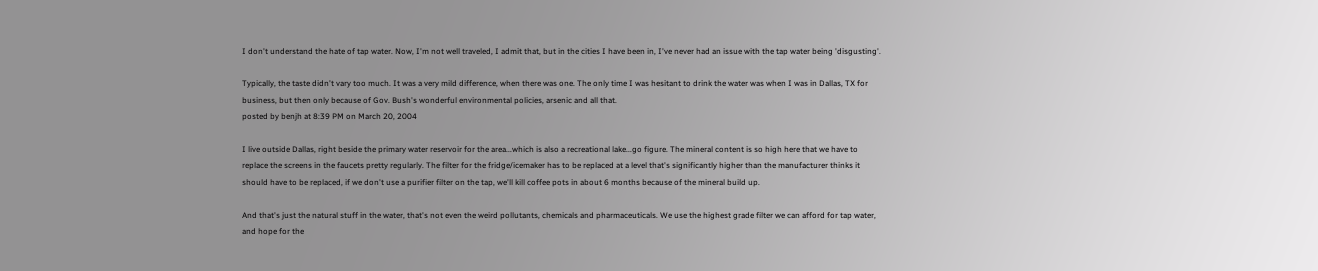I don't understand the hate of tap water. Now, I'm not well traveled, I admit that, but in the cities I have been in, I've never had an issue with the tap water being 'disgusting'.

Typically, the taste didn't vary too much. It was a very mild difference, when there was one. The only time I was hesitant to drink the water was when I was in Dallas, TX for business, but then only because of Gov. Bush's wonderful environmental policies, arsenic and all that.
posted by benjh at 8:39 PM on March 20, 2004

I live outside Dallas, right beside the primary water reservoir for the area...which is also a recreational lake...go figure. The mineral content is so high here that we have to replace the screens in the faucets pretty regularly. The filter for the fridge/icemaker has to be replaced at a level that's significantly higher than the manufacturer thinks it should have to be replaced, if we don't use a purifier filter on the tap, we'll kill coffee pots in about 6 months because of the mineral build up.

And that's just the natural stuff in the water, that's not even the weird pollutants, chemicals and pharmaceuticals. We use the highest grade filter we can afford for tap water, and hope for the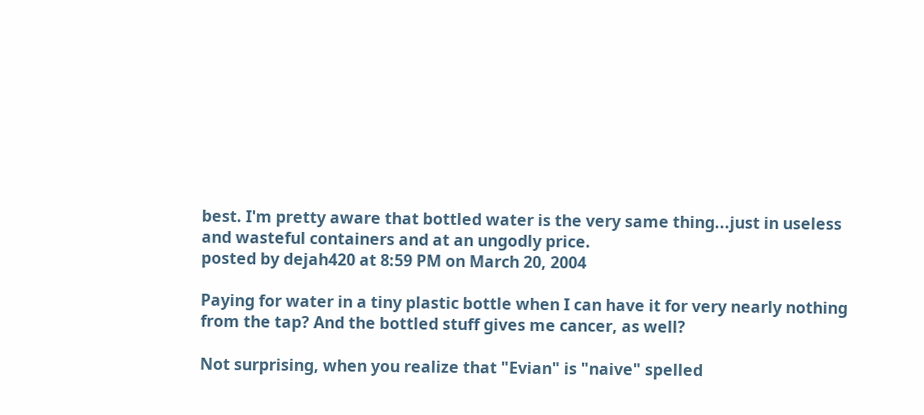best. I'm pretty aware that bottled water is the very same thing...just in useless and wasteful containers and at an ungodly price.
posted by dejah420 at 8:59 PM on March 20, 2004

Paying for water in a tiny plastic bottle when I can have it for very nearly nothing from the tap? And the bottled stuff gives me cancer, as well?

Not surprising, when you realize that "Evian" is "naive" spelled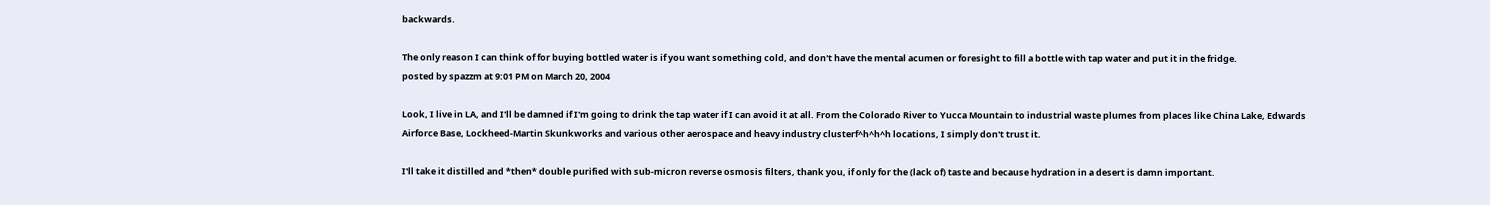backwards.

The only reason I can think of for buying bottled water is if you want something cold, and don't have the mental acumen or foresight to fill a bottle with tap water and put it in the fridge.
posted by spazzm at 9:01 PM on March 20, 2004

Look, I live in LA, and I'll be damned if I'm going to drink the tap water if I can avoid it at all. From the Colorado River to Yucca Mountain to industrial waste plumes from places like China Lake, Edwards Airforce Base, Lockheed-Martin Skunkworks and various other aerospace and heavy industry clusterf^h^h^h locations, I simply don't trust it.

I'll take it distilled and *then* double purified with sub-micron reverse osmosis filters, thank you, if only for the (lack of) taste and because hydration in a desert is damn important.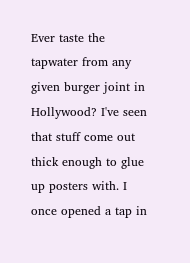Ever taste the tapwater from any given burger joint in Hollywood? I've seen that stuff come out thick enough to glue up posters with. I once opened a tap in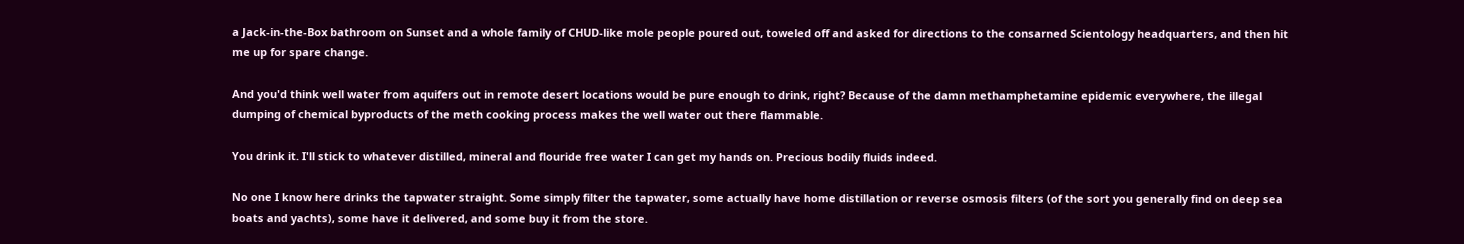a Jack-in-the-Box bathroom on Sunset and a whole family of CHUD-like mole people poured out, toweled off and asked for directions to the consarned Scientology headquarters, and then hit me up for spare change.

And you'd think well water from aquifers out in remote desert locations would be pure enough to drink, right? Because of the damn methamphetamine epidemic everywhere, the illegal dumping of chemical byproducts of the meth cooking process makes the well water out there flammable.

You drink it. I'll stick to whatever distilled, mineral and flouride free water I can get my hands on. Precious bodily fluids indeed.

No one I know here drinks the tapwater straight. Some simply filter the tapwater, some actually have home distillation or reverse osmosis filters (of the sort you generally find on deep sea boats and yachts), some have it delivered, and some buy it from the store.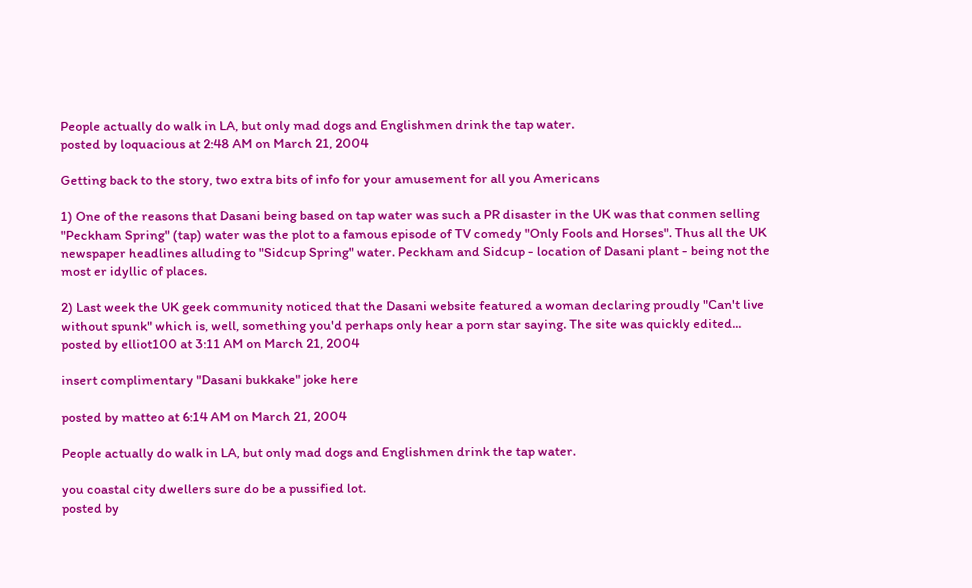People actually do walk in LA, but only mad dogs and Englishmen drink the tap water.
posted by loquacious at 2:48 AM on March 21, 2004

Getting back to the story, two extra bits of info for your amusement for all you Americans

1) One of the reasons that Dasani being based on tap water was such a PR disaster in the UK was that conmen selling "Peckham Spring" (tap) water was the plot to a famous episode of TV comedy "Only Fools and Horses". Thus all the UK newspaper headlines alluding to "Sidcup Spring" water. Peckham and Sidcup - location of Dasani plant - being not the most er idyllic of places.

2) Last week the UK geek community noticed that the Dasani website featured a woman declaring proudly "Can't live without spunk" which is, well, something you'd perhaps only hear a porn star saying. The site was quickly edited...
posted by elliot100 at 3:11 AM on March 21, 2004

insert complimentary "Dasani bukkake" joke here

posted by matteo at 6:14 AM on March 21, 2004

People actually do walk in LA, but only mad dogs and Englishmen drink the tap water.

you coastal city dwellers sure do be a pussified lot.
posted by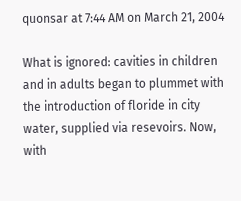quonsar at 7:44 AM on March 21, 2004

What is ignored: cavities in children and in adults began to plummet with the introduction of floride in city water, supplied via resevoirs. Now, with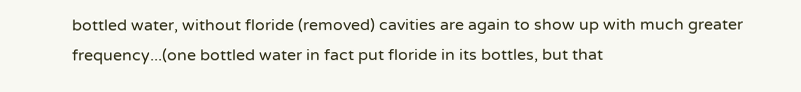bottled water, without floride (removed) cavities are again to show up with much greater frequency...(one bottled water in fact put floride in its bottles, but that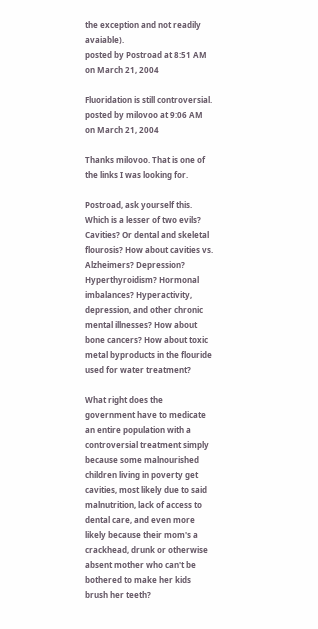the exception and not readily avaiable).
posted by Postroad at 8:51 AM on March 21, 2004

Fluoridation is still controversial.
posted by milovoo at 9:06 AM on March 21, 2004

Thanks milovoo. That is one of the links I was looking for.

Postroad, ask yourself this. Which is a lesser of two evils? Cavities? Or dental and skeletal flourosis? How about cavities vs. Alzheimers? Depression? Hyperthyroidism? Hormonal imbalances? Hyperactivity, depression, and other chronic mental illnesses? How about bone cancers? How about toxic metal byproducts in the flouride used for water treatment?

What right does the government have to medicate an entire population with a controversial treatment simply because some malnourished children living in poverty get cavities, most likely due to said malnutrition, lack of access to dental care, and even more likely because their mom's a crackhead, drunk or otherwise absent mother who can't be bothered to make her kids brush her teeth?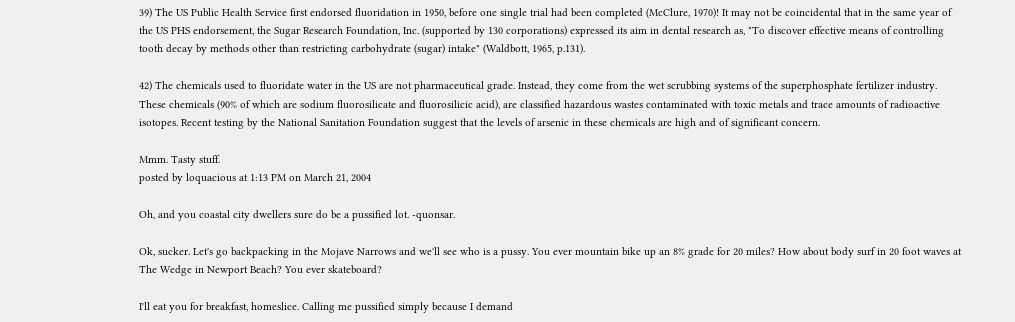39) The US Public Health Service first endorsed fluoridation in 1950, before one single trial had been completed (McClure, 1970)! It may not be coincidental that in the same year of the US PHS endorsement, the Sugar Research Foundation, Inc. (supported by 130 corporations) expressed its aim in dental research as, "To discover effective means of controlling tooth decay by methods other than restricting carbohydrate (sugar) intake" (Waldbott, 1965, p.131).

42) The chemicals used to fluoridate water in the US are not pharmaceutical grade. Instead, they come from the wet scrubbing systems of the superphosphate fertilizer industry. These chemicals (90% of which are sodium fluorosilicate and fluorosilicic acid), are classified hazardous wastes contaminated with toxic metals and trace amounts of radioactive isotopes. Recent testing by the National Sanitation Foundation suggest that the levels of arsenic in these chemicals are high and of significant concern.

Mmm. Tasty stuff.
posted by loquacious at 1:13 PM on March 21, 2004

Oh, and you coastal city dwellers sure do be a pussified lot. -quonsar.

Ok, sucker. Let's go backpacking in the Mojave Narrows and we'll see who is a pussy. You ever mountain bike up an 8% grade for 20 miles? How about body surf in 20 foot waves at The Wedge in Newport Beach? You ever skateboard?

I'll eat you for breakfast, homeslice. Calling me pussified simply because I demand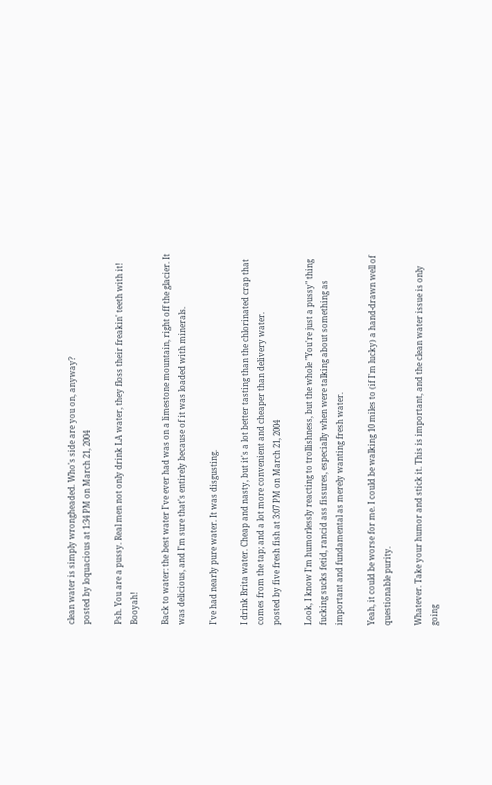clean water is simply wrongheaded. Who's side are you on, anyway?
posted by loquacious at 1:34 PM on March 21, 2004

Psh. You are a pussy. Real men not only drink LA water, they floss their freakin' teeth with it! Booyah!

Back to water: the best water I've ever had was on a limestone mountain, right off the glacier. It was delicious, and I'm sure that's entirely because of it was loaded with minerals.

I've had nearly pure water. It was disgusting.

I drink Brita water. Cheap and nasty, but it's a lot better tasting than the chlorinated crap that comes from the tap; and a lot more convenient and cheaper than delivery water.
posted by five fresh fish at 3:07 PM on March 21, 2004

Look, I know I'm humorlessly reacting to trollishness, but the whole "You're just a pussy" thing fucking sucks fetid, rancid ass fissures, especially when were talking about something as important and fundamental as merely wanting fresh water.

Yeah, it could be worse for me. I could be walking 10 miles to (if I'm lucky) a hand-drawn well of questionable purity.

Whatever. Take your humor and stick it. This is important, and the clean water issue is only going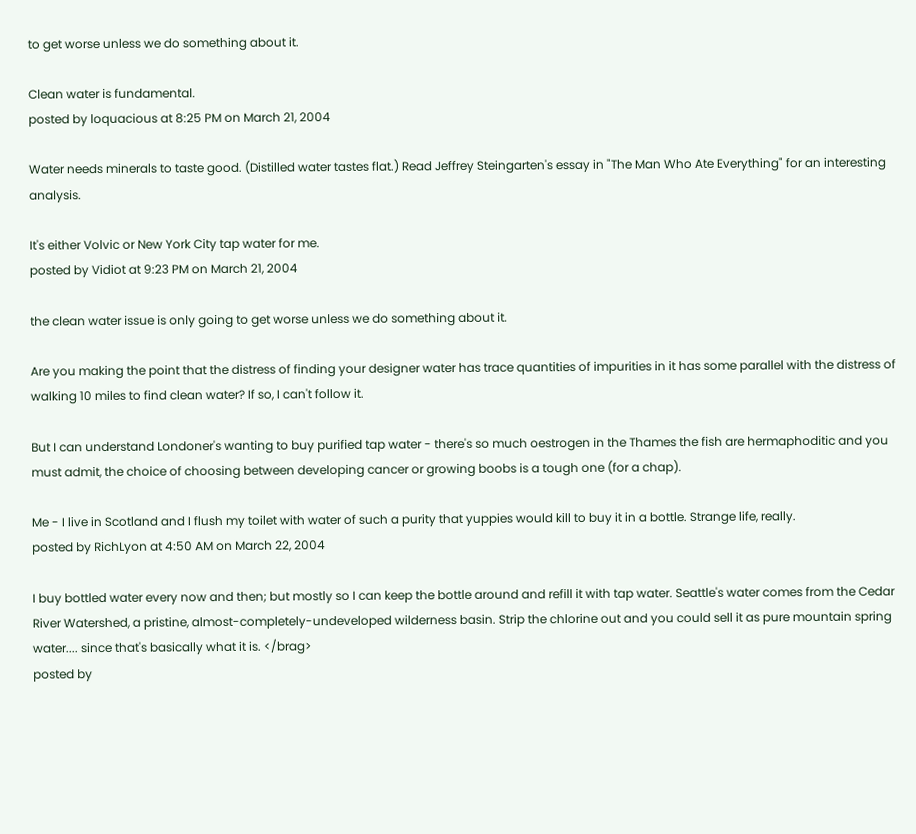to get worse unless we do something about it.

Clean water is fundamental.
posted by loquacious at 8:25 PM on March 21, 2004

Water needs minerals to taste good. (Distilled water tastes flat.) Read Jeffrey Steingarten's essay in "The Man Who Ate Everything" for an interesting analysis.

It's either Volvic or New York City tap water for me.
posted by Vidiot at 9:23 PM on March 21, 2004

the clean water issue is only going to get worse unless we do something about it.

Are you making the point that the distress of finding your designer water has trace quantities of impurities in it has some parallel with the distress of walking 10 miles to find clean water? If so, I can't follow it.

But I can understand Londoner's wanting to buy purified tap water - there's so much oestrogen in the Thames the fish are hermaphoditic and you must admit, the choice of choosing between developing cancer or growing boobs is a tough one (for a chap).

Me - I live in Scotland and I flush my toilet with water of such a purity that yuppies would kill to buy it in a bottle. Strange life, really.
posted by RichLyon at 4:50 AM on March 22, 2004

I buy bottled water every now and then; but mostly so I can keep the bottle around and refill it with tap water. Seattle's water comes from the Cedar River Watershed, a pristine, almost-completely-undeveloped wilderness basin. Strip the chlorine out and you could sell it as pure mountain spring water.... since that's basically what it is. </brag>
posted by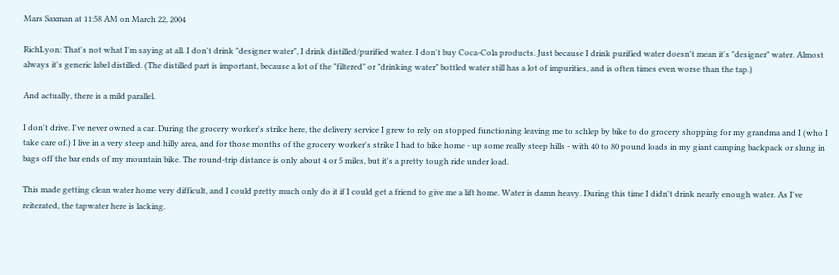Mars Saxman at 11:58 AM on March 22, 2004

RichLyon: That's not what I'm saying at all. I don't drink "designer water", I drink distilled/purified water. I don't buy Coca-Cola products. Just because I drink purified water doesn't mean it's "designer" water. Almost always it's generic label distilled. (The distilled part is important, because a lot of the "filtered" or "drinking water" bottled water still has a lot of impurities, and is often times even worse than the tap.)

And actually, there is a mild parallel.

I don't drive. I've never owned a car. During the grocery worker's strike here, the delivery service I grew to rely on stopped functioning leaving me to schlep by bike to do grocery shopping for my grandma and I (who I take care of.) I live in a very steep and hilly area, and for those months of the grocery worker's strike I had to bike home - up some really steep hills - with 40 to 80 pound loads in my giant camping backpack or slung in bags off the bar ends of my mountain bike. The round-trip distance is only about 4 or 5 miles, but it's a pretty tough ride under load.

This made getting clean water home very difficult, and I could pretty much only do it if I could get a friend to give me a lift home. Water is damn heavy. During this time I didn't drink nearly enough water. As I've reiterated, the tapwater here is lacking.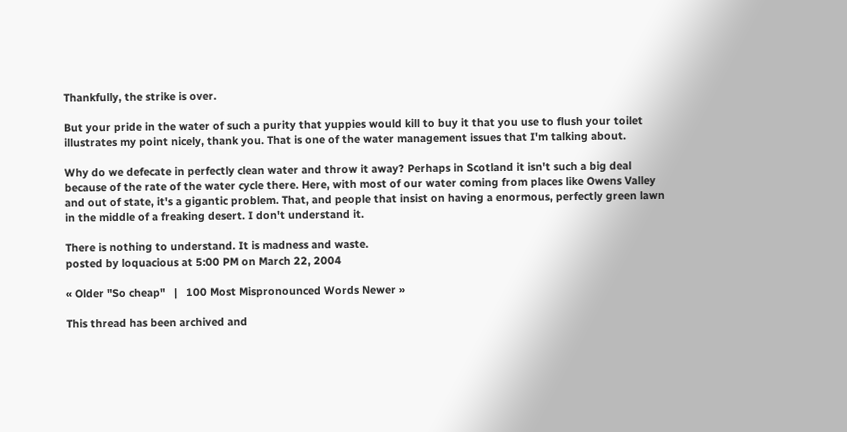Thankfully, the strike is over.

But your pride in the water of such a purity that yuppies would kill to buy it that you use to flush your toilet illustrates my point nicely, thank you. That is one of the water management issues that I'm talking about.

Why do we defecate in perfectly clean water and throw it away? Perhaps in Scotland it isn't such a big deal because of the rate of the water cycle there. Here, with most of our water coming from places like Owens Valley and out of state, it's a gigantic problem. That, and people that insist on having a enormous, perfectly green lawn in the middle of a freaking desert. I don't understand it.

There is nothing to understand. It is madness and waste.
posted by loquacious at 5:00 PM on March 22, 2004

« Older "So cheap"   |   100 Most Mispronounced Words Newer »

This thread has been archived and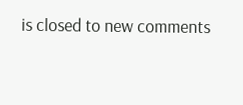is closed to new comments